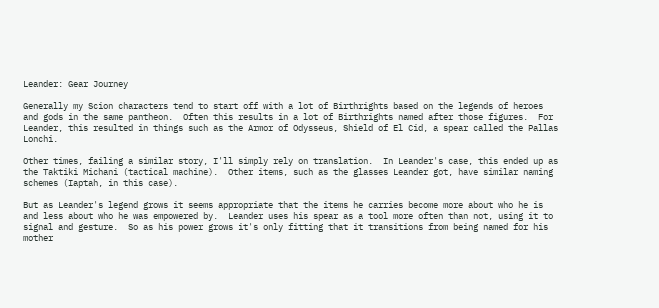Leander: Gear Journey

Generally my Scion characters tend to start off with a lot of Birthrights based on the legends of heroes and gods in the same pantheon.  Often this results in a lot of Birthrights named after those figures.  For Leander, this resulted in things such as the Armor of Odysseus, Shield of El Cid, a spear called the Pallas Lonchi.

Other times, failing a similar story, I'll simply rely on translation.  In Leander's case, this ended up as the Taktiki Michani (tactical machine).  Other items, such as the glasses Leander got, have similar naming schemes (Iaptah, in this case).

But as Leander's legend grows it seems appropriate that the items he carries become more about who he is and less about who he was empowered by.  Leander uses his spear as a tool more often than not, using it to signal and gesture.  So as his power grows it's only fitting that it transitions from being named for his mother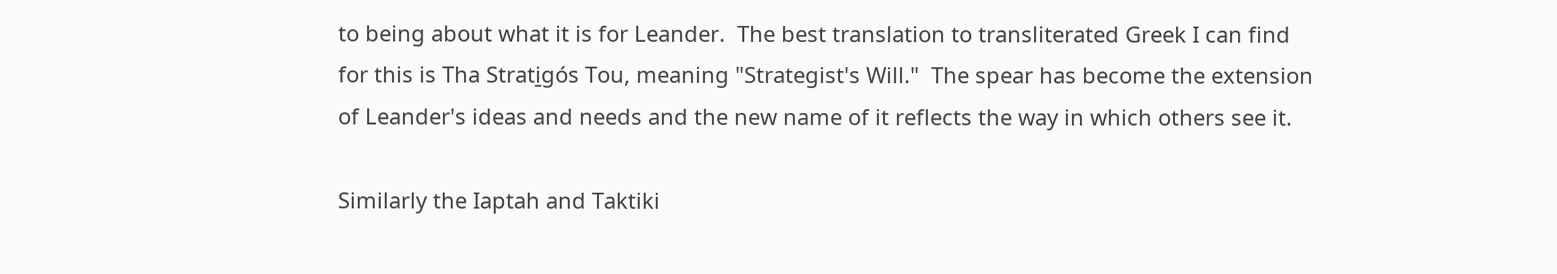to being about what it is for Leander.  The best translation to transliterated Greek I can find for this is Tha Strati̱gós Tou, meaning "Strategist's Will."  The spear has become the extension of Leander's ideas and needs and the new name of it reflects the way in which others see it.

Similarly the Iaptah and Taktiki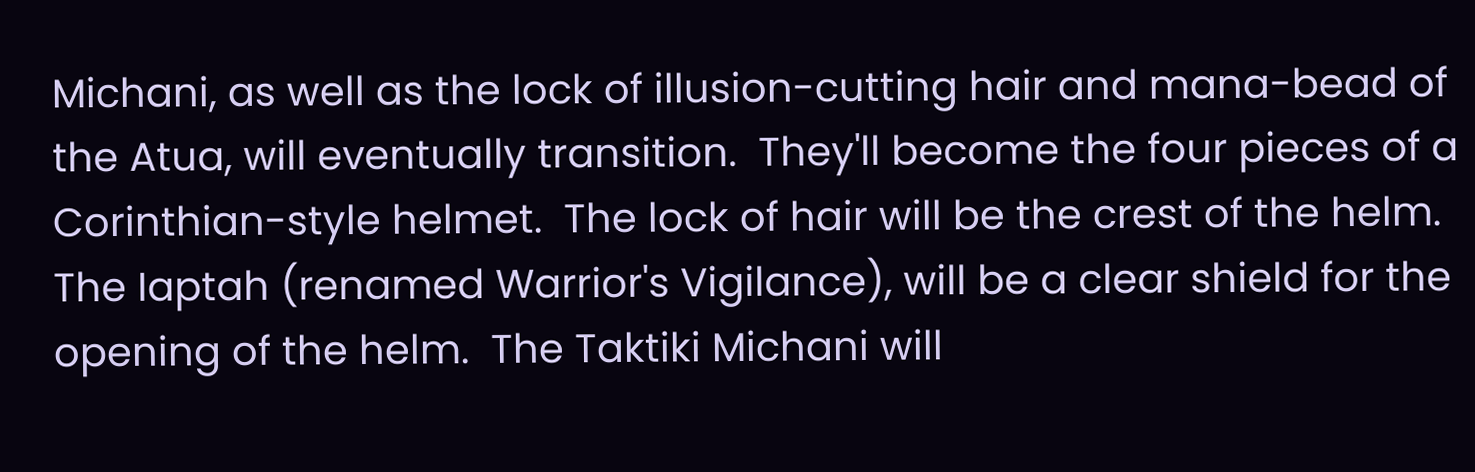Michani, as well as the lock of illusion-cutting hair and mana-bead of the Atua, will eventually transition.  They'll become the four pieces of a Corinthian-style helmet.  The lock of hair will be the crest of the helm.  The Iaptah (renamed Warrior's Vigilance), will be a clear shield for the opening of the helm.  The Taktiki Michani will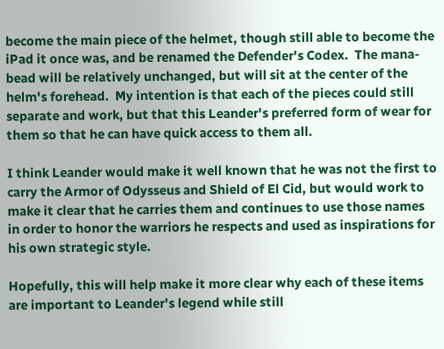become the main piece of the helmet, though still able to become the iPad it once was, and be renamed the Defender's Codex.  The mana-bead will be relatively unchanged, but will sit at the center of the helm's forehead.  My intention is that each of the pieces could still separate and work, but that this Leander's preferred form of wear for them so that he can have quick access to them all.

I think Leander would make it well known that he was not the first to carry the Armor of Odysseus and Shield of El Cid, but would work to make it clear that he carries them and continues to use those names in order to honor the warriors he respects and used as inspirations for his own strategic style.

Hopefully, this will help make it more clear why each of these items are important to Leander's legend while still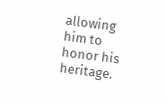allowing him to honor his heritage.